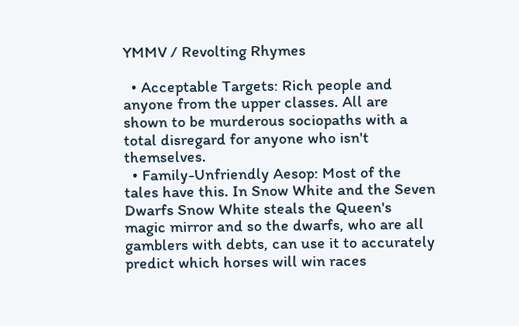YMMV / Revolting Rhymes

  • Acceptable Targets: Rich people and anyone from the upper classes. All are shown to be murderous sociopaths with a total disregard for anyone who isn't themselves.
  • Family-Unfriendly Aesop: Most of the tales have this. In Snow White and the Seven Dwarfs Snow White steals the Queen's magic mirror and so the dwarfs, who are all gamblers with debts, can use it to accurately predict which horses will win races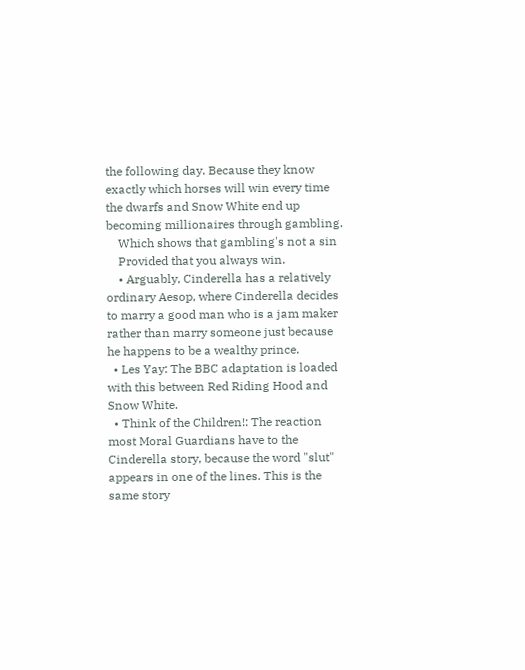the following day. Because they know exactly which horses will win every time the dwarfs and Snow White end up becoming millionaires through gambling.
    Which shows that gambling's not a sin
    Provided that you always win.
    • Arguably, Cinderella has a relatively ordinary Aesop, where Cinderella decides to marry a good man who is a jam maker rather than marry someone just because he happens to be a wealthy prince.
  • Les Yay: The BBC adaptation is loaded with this between Red Riding Hood and Snow White.
  • Think of the Children!: The reaction most Moral Guardians have to the Cinderella story, because the word "slut" appears in one of the lines. This is the same story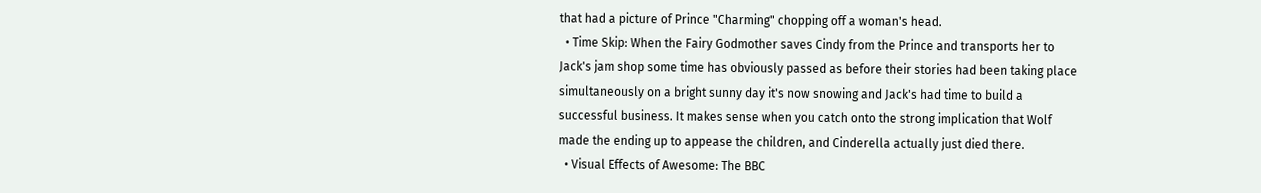that had a picture of Prince "Charming" chopping off a woman's head.
  • Time Skip: When the Fairy Godmother saves Cindy from the Prince and transports her to Jack's jam shop some time has obviously passed as before their stories had been taking place simultaneously on a bright sunny day it's now snowing and Jack's had time to build a successful business. It makes sense when you catch onto the strong implication that Wolf made the ending up to appease the children, and Cinderella actually just died there.
  • Visual Effects of Awesome: The BBC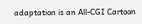adaptation is an All-CGI Cartoon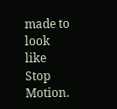made to look like Stop Motion.